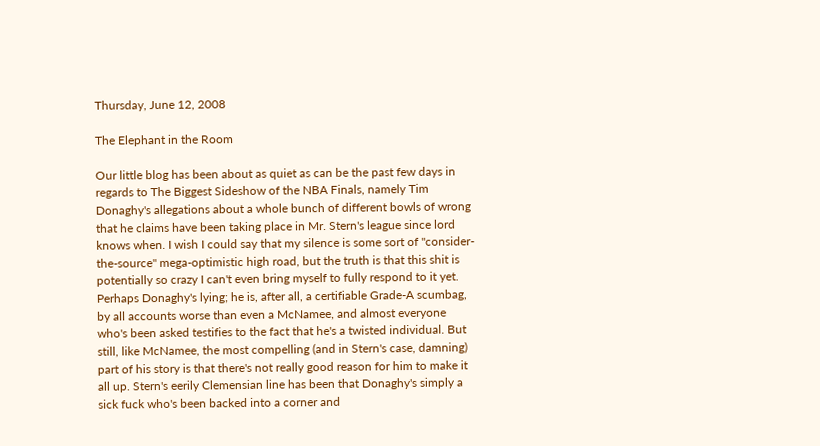Thursday, June 12, 2008

The Elephant in the Room

Our little blog has been about as quiet as can be the past few days in regards to The Biggest Sideshow of the NBA Finals, namely Tim Donaghy's allegations about a whole bunch of different bowls of wrong that he claims have been taking place in Mr. Stern's league since lord knows when. I wish I could say that my silence is some sort of "consider-the-source" mega-optimistic high road, but the truth is that this shit is potentially so crazy I can't even bring myself to fully respond to it yet. Perhaps Donaghy's lying; he is, after all, a certifiable Grade-A scumbag, by all accounts worse than even a McNamee, and almost everyone who's been asked testifies to the fact that he's a twisted individual. But still, like McNamee, the most compelling (and in Stern's case, damning) part of his story is that there's not really good reason for him to make it all up. Stern's eerily Clemensian line has been that Donaghy's simply a sick fuck who's been backed into a corner and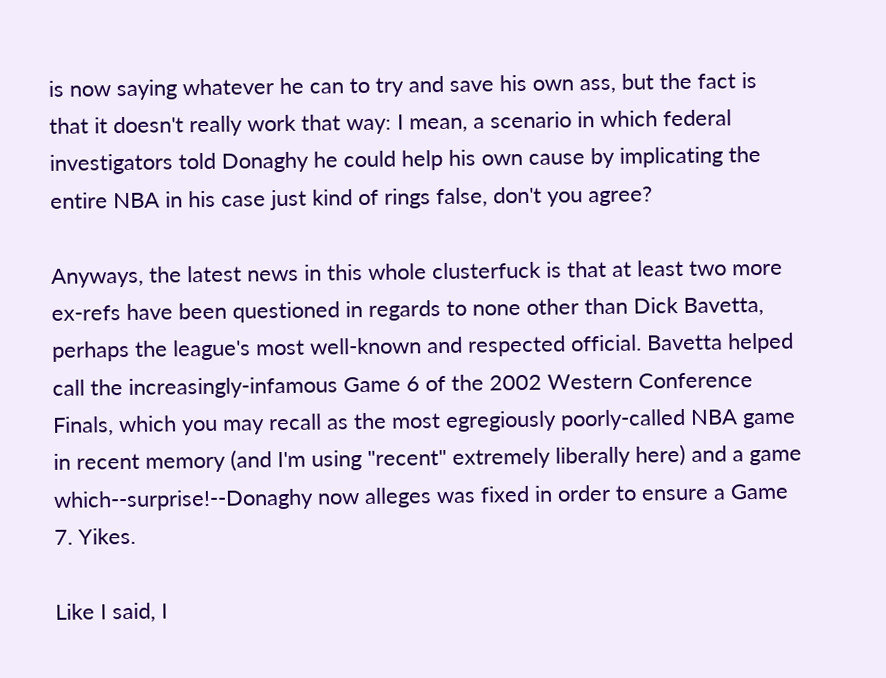is now saying whatever he can to try and save his own ass, but the fact is that it doesn't really work that way: I mean, a scenario in which federal investigators told Donaghy he could help his own cause by implicating the entire NBA in his case just kind of rings false, don't you agree?

Anyways, the latest news in this whole clusterfuck is that at least two more ex-refs have been questioned in regards to none other than Dick Bavetta, perhaps the league's most well-known and respected official. Bavetta helped call the increasingly-infamous Game 6 of the 2002 Western Conference Finals, which you may recall as the most egregiously poorly-called NBA game in recent memory (and I'm using "recent" extremely liberally here) and a game which--surprise!--Donaghy now alleges was fixed in order to ensure a Game 7. Yikes.

Like I said, I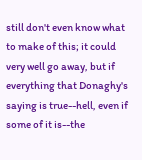still don't even know what to make of this; it could very well go away, but if everything that Donaghy's saying is true--hell, even if some of it is--the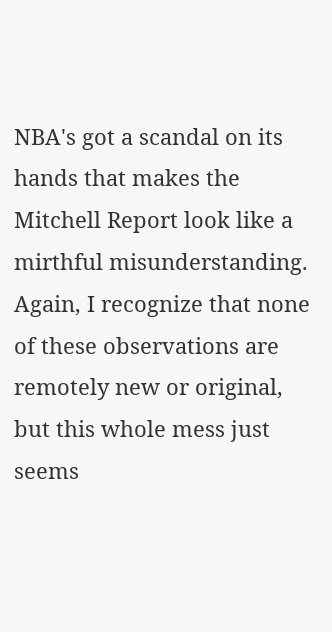NBA's got a scandal on its hands that makes the Mitchell Report look like a mirthful misunderstanding. Again, I recognize that none of these observations are remotely new or original, but this whole mess just seems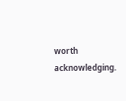worth acknowledging.